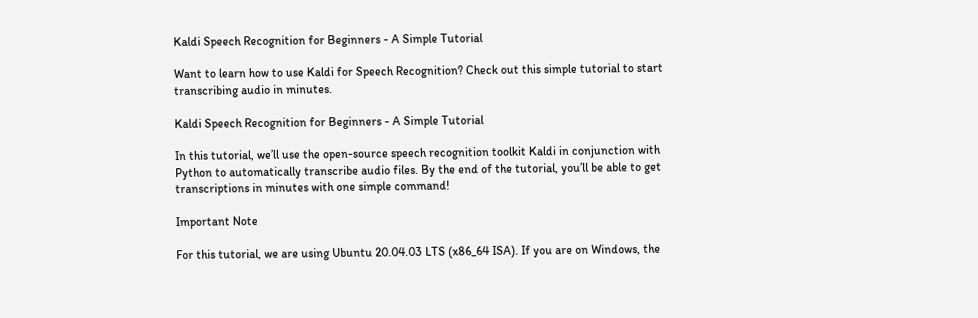Kaldi Speech Recognition for Beginners - A Simple Tutorial

Want to learn how to use Kaldi for Speech Recognition? Check out this simple tutorial to start transcribing audio in minutes.

Kaldi Speech Recognition for Beginners - A Simple Tutorial

In this tutorial, we’ll use the open-source speech recognition toolkit Kaldi in conjunction with Python to automatically transcribe audio files. By the end of the tutorial, you’ll be able to get transcriptions in minutes with one simple command!

Important Note

For this tutorial, we are using Ubuntu 20.04.03 LTS (x86_64 ISA). If you are on Windows, the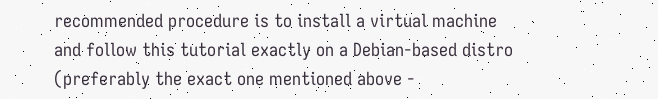recommended procedure is to install a virtual machine and follow this tutorial exactly on a Debian-based distro (preferably the exact one mentioned above -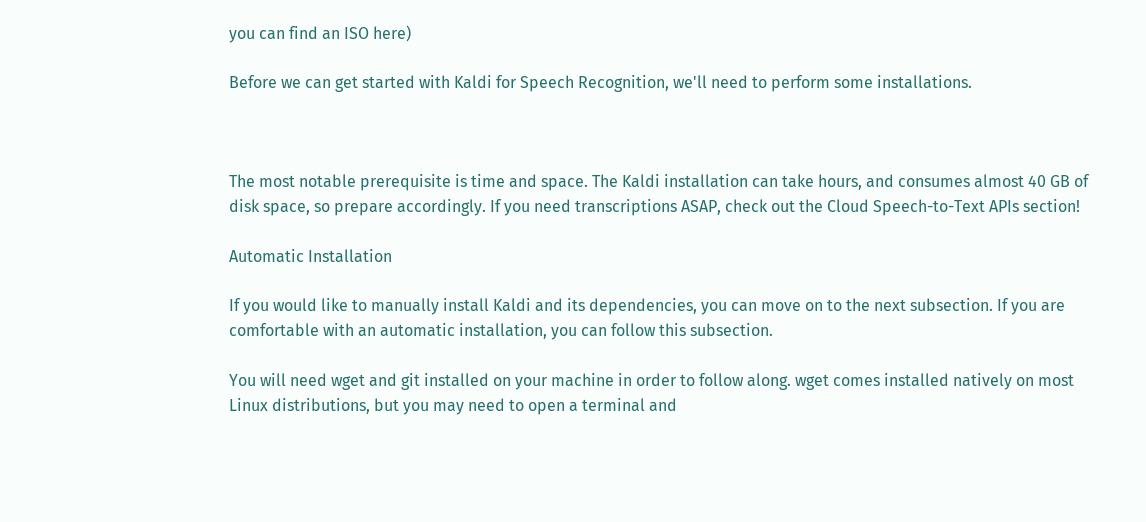you can find an ISO here)

Before we can get started with Kaldi for Speech Recognition, we'll need to perform some installations.



The most notable prerequisite is time and space. The Kaldi installation can take hours, and consumes almost 40 GB of disk space, so prepare accordingly. If you need transcriptions ASAP, check out the Cloud Speech-to-Text APIs section!

Automatic Installation

If you would like to manually install Kaldi and its dependencies, you can move on to the next subsection. If you are comfortable with an automatic installation, you can follow this subsection.

You will need wget and git installed on your machine in order to follow along. wget comes installed natively on most Linux distributions, but you may need to open a terminal and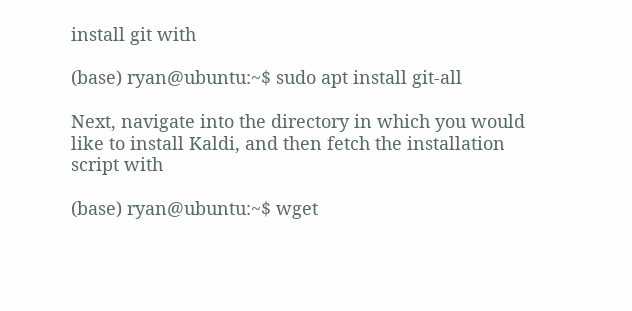install git with

(base) ryan@ubuntu:~$ sudo apt install git-all

Next, navigate into the directory in which you would like to install Kaldi, and then fetch the installation script with

(base) ryan@ubuntu:~$ wget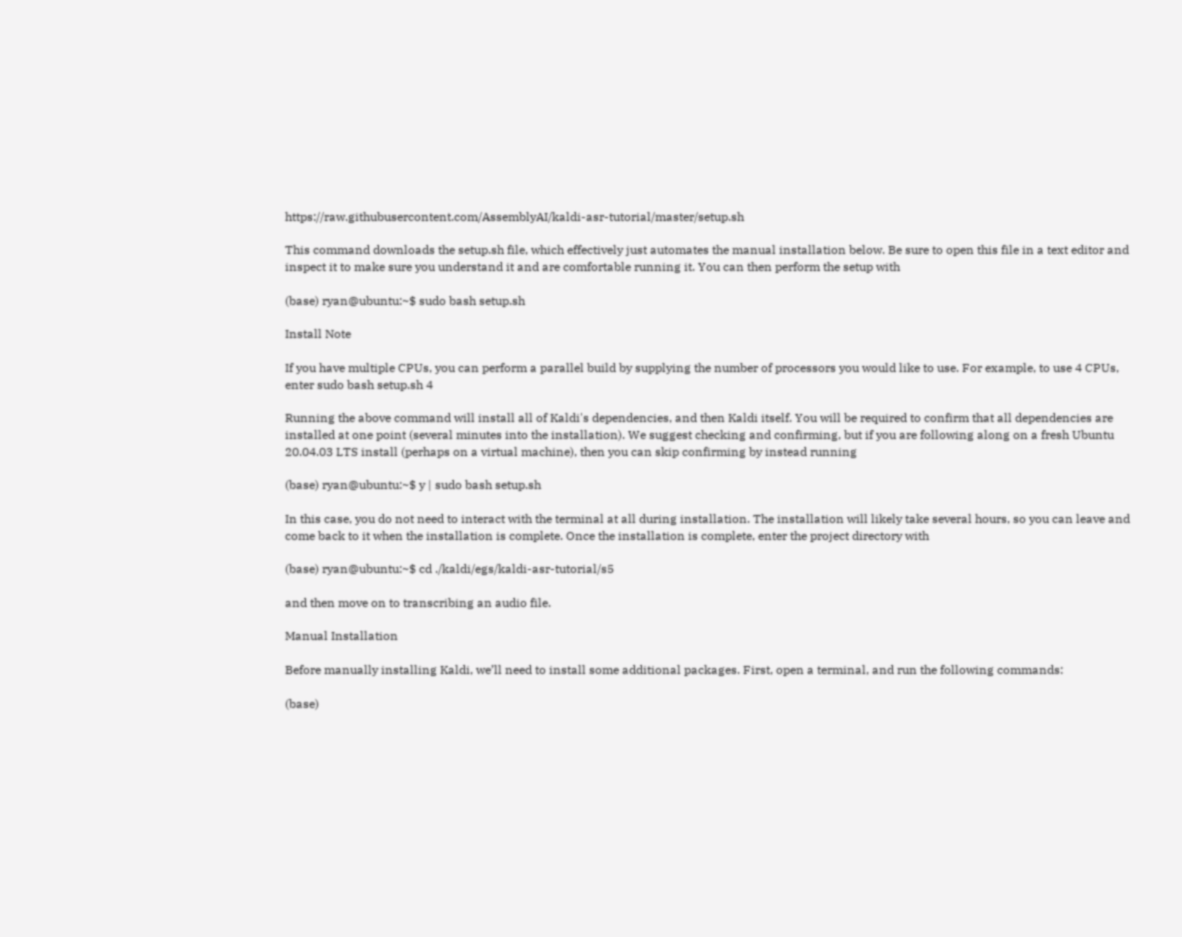https://raw.githubusercontent.com/AssemblyAI/kaldi-asr-tutorial/master/setup.sh

This command downloads the setup.sh file, which effectively just automates the manual installation below. Be sure to open this file in a text editor and inspect it to make sure you understand it and are comfortable running it. You can then perform the setup with

(base) ryan@ubuntu:~$ sudo bash setup.sh

Install Note

If you have multiple CPUs, you can perform a parallel build by supplying the number of processors you would like to use. For example, to use 4 CPUs, enter sudo bash setup.sh 4

Running the above command will install all of Kaldi's dependencies, and then Kaldi itself. You will be required to confirm that all dependencies are installed at one point (several minutes into the installation). We suggest checking and confirming, but if you are following along on a fresh Ubuntu 20.04.03 LTS install (perhaps on a virtual machine), then you can skip confirming by instead running

(base) ryan@ubuntu:~$ y | sudo bash setup.sh

In this case, you do not need to interact with the terminal at all during installation. The installation will likely take several hours, so you can leave and come back to it when the installation is complete. Once the installation is complete, enter the project directory with

(base) ryan@ubuntu:~$ cd ./kaldi/egs/kaldi-asr-tutorial/s5

and then move on to transcribing an audio file.

Manual Installation

Before manually installing Kaldi, we’ll need to install some additional packages. First, open a terminal, and run the following commands:

(base)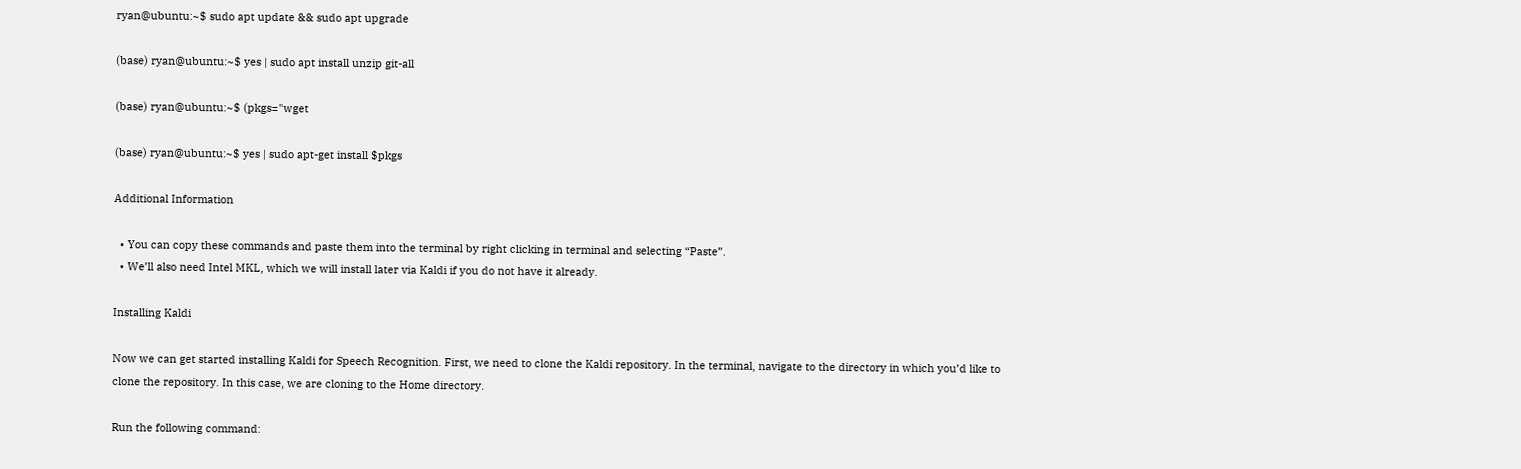ryan@ubuntu:~$ sudo apt update && sudo apt upgrade

(base) ryan@ubuntu:~$ yes | sudo apt install unzip git-all

(base) ryan@ubuntu:~$ (pkgs="wget

(base) ryan@ubuntu:~$ yes | sudo apt-get install $pkgs

Additional Information

  • You can copy these commands and paste them into the terminal by right clicking in terminal and selecting “Paste”.
  • We’ll also need Intel MKL, which we will install later via Kaldi if you do not have it already.

Installing Kaldi

Now we can get started installing Kaldi for Speech Recognition. First, we need to clone the Kaldi repository. In the terminal, navigate to the directory in which you’d like to clone the repository. In this case, we are cloning to the Home directory.

Run the following command: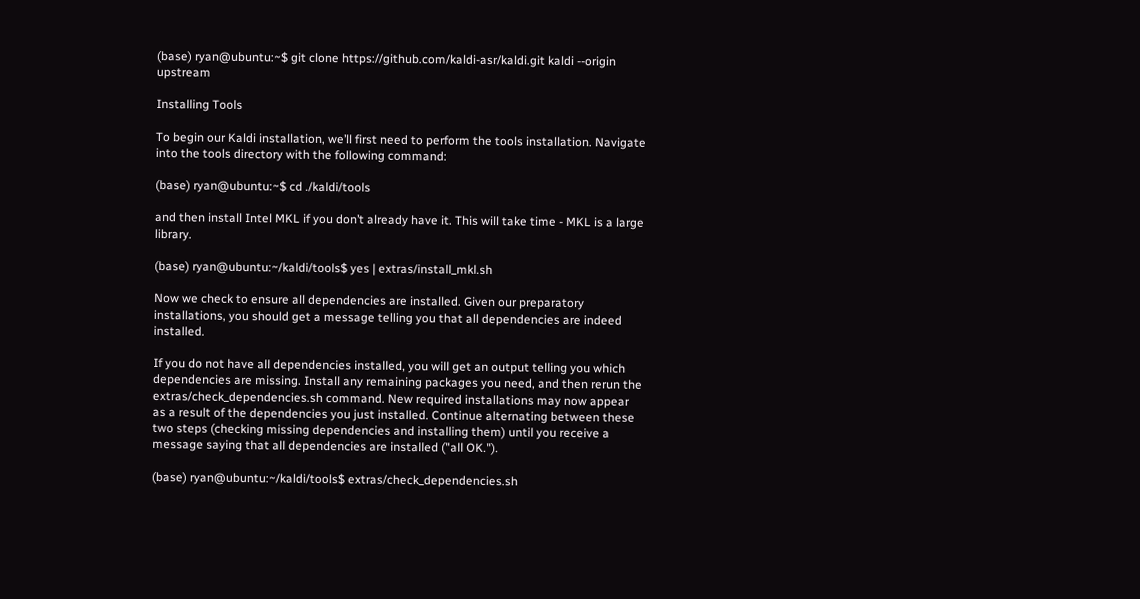(base) ryan@ubuntu:~$ git clone https://github.com/kaldi-asr/kaldi.git kaldi --origin upstream

Installing Tools

To begin our Kaldi installation, we’ll first need to perform the tools installation. Navigate into the tools directory with the following command:

(base) ryan@ubuntu:~$ cd ./kaldi/tools

and then install Intel MKL if you don’t already have it. This will take time - MKL is a large library.

(base) ryan@ubuntu:~/kaldi/tools$ yes | extras/install_mkl.sh

Now we check to ensure all dependencies are installed. Given our preparatory installations, you should get a message telling you that all dependencies are indeed installed.

If you do not have all dependencies installed, you will get an output telling you which dependencies are missing. Install any remaining packages you need, and then rerun the extras/check_dependencies.sh command. New required installations may now appear as a result of the dependencies you just installed. Continue alternating between these two steps (checking missing dependencies and installing them) until you receive a message saying that all dependencies are installed ("all OK.").

(base) ryan@ubuntu:~/kaldi/tools$ extras/check_dependencies.sh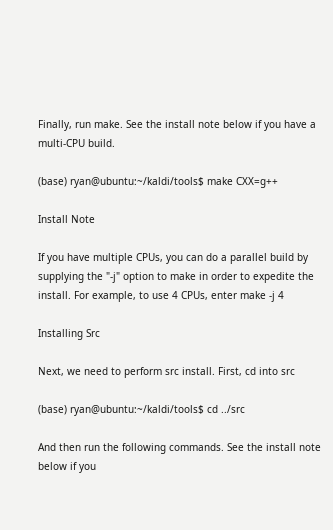Finally, run make. See the install note below if you have a multi-CPU build.

(base) ryan@ubuntu:~/kaldi/tools$ make CXX=g++

Install Note

If you have multiple CPUs, you can do a parallel build by supplying the "-j" option to make in order to expedite the install. For example, to use 4 CPUs, enter make -j 4

Installing Src

Next, we need to perform src install. First, cd into src

(base) ryan@ubuntu:~/kaldi/tools$ cd ../src

And then run the following commands. See the install note below if you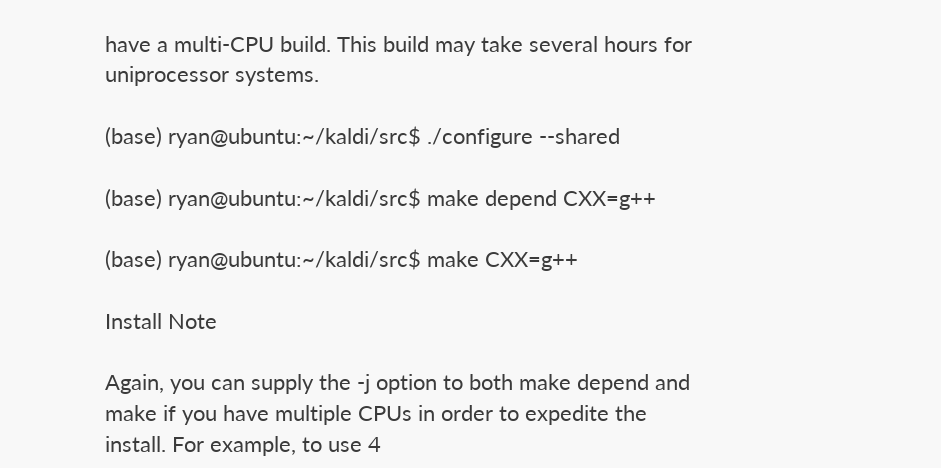have a multi-CPU build. This build may take several hours for uniprocessor systems.

(base) ryan@ubuntu:~/kaldi/src$ ./configure --shared

(base) ryan@ubuntu:~/kaldi/src$ make depend CXX=g++

(base) ryan@ubuntu:~/kaldi/src$ make CXX=g++

Install Note

Again, you can supply the -j option to both make depend and make if you have multiple CPUs in order to expedite the install. For example, to use 4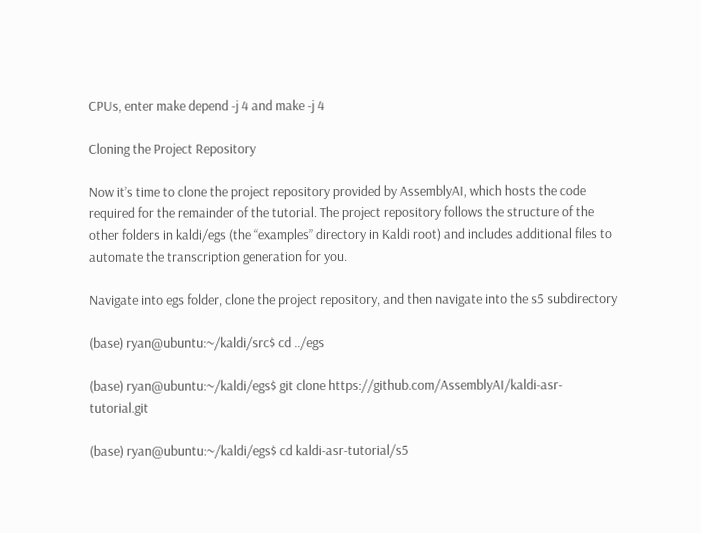CPUs, enter make depend -j 4 and make -j 4

Cloning the Project Repository

Now it’s time to clone the project repository provided by AssemblyAI, which hosts the code required for the remainder of the tutorial. The project repository follows the structure of the other folders in kaldi/egs (the “examples” directory in Kaldi root) and includes additional files to automate the transcription generation for you.

Navigate into egs folder, clone the project repository, and then navigate into the s5 subdirectory

(base) ryan@ubuntu:~/kaldi/src$ cd ../egs

(base) ryan@ubuntu:~/kaldi/egs$ git clone https://github.com/AssemblyAI/kaldi-asr-tutorial.git

(base) ryan@ubuntu:~/kaldi/egs$ cd kaldi-asr-tutorial/s5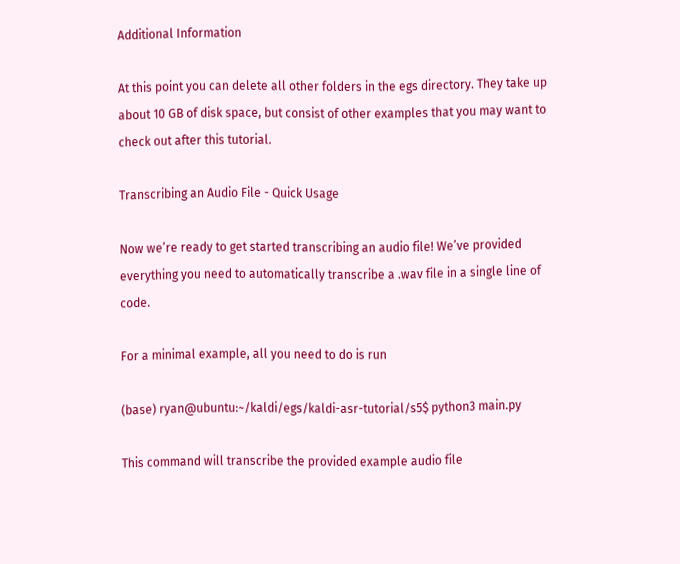Additional Information

At this point you can delete all other folders in the egs directory. They take up about 10 GB of disk space, but consist of other examples that you may want to check out after this tutorial.

Transcribing an Audio File - Quick Usage

Now we’re ready to get started transcribing an audio file! We’ve provided everything you need to automatically transcribe a .wav file in a single line of code.

For a minimal example, all you need to do is run

(base) ryan@ubuntu:~/kaldi/egs/kaldi-asr-tutorial/s5$ python3 main.py

This command will transcribe the provided example audio file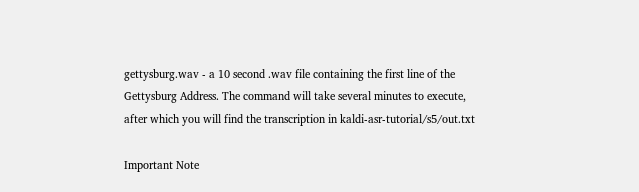gettysburg.wav - a 10 second .wav file containing the first line of the Gettysburg Address. The command will take several minutes to execute, after which you will find the transcription in kaldi-asr-tutorial/s5/out.txt

Important Note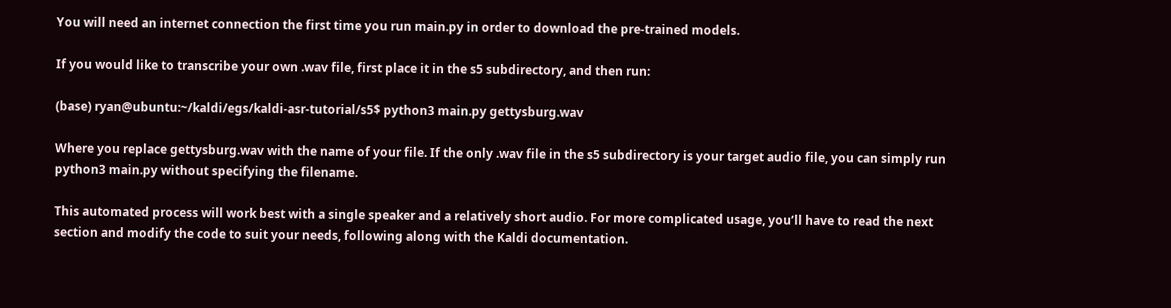You will need an internet connection the first time you run main.py in order to download the pre-trained models.

If you would like to transcribe your own .wav file, first place it in the s5 subdirectory, and then run:

(base) ryan@ubuntu:~/kaldi/egs/kaldi-asr-tutorial/s5$ python3 main.py gettysburg.wav

Where you replace gettysburg.wav with the name of your file. If the only .wav file in the s5 subdirectory is your target audio file, you can simply run python3 main.py without specifying the filename.

This automated process will work best with a single speaker and a relatively short audio. For more complicated usage, you’ll have to read the next section and modify the code to suit your needs, following along with the Kaldi documentation.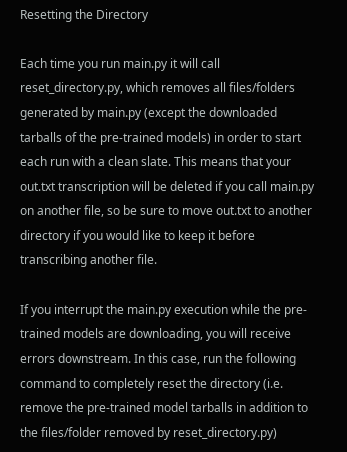Resetting the Directory

Each time you run main.py it will call reset_directory.py, which removes all files/folders generated by main.py (except the downloaded tarballs of the pre-trained models) in order to start each run with a clean slate. This means that your out.txt transcription will be deleted if you call main.py on another file, so be sure to move out.txt to another directory if you would like to keep it before transcribing another file.

If you interrupt the main.py execution while the pre-trained models are downloading, you will receive errors downstream. In this case, run the following command to completely reset the directory (i.e. remove the pre-trained model tarballs in addition to the files/folder removed by reset_directory.py)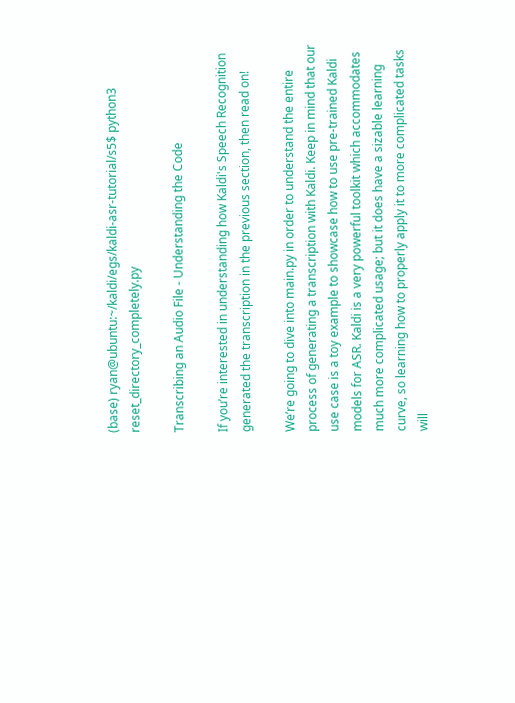(base) ryan@ubuntu:~/kaldi/egs/kaldi-asr-tutorial/s5$ python3 reset_directory_completely.py

Transcribing an Audio File - Understanding the Code

If you’re interested in understanding how Kaldi's Speech Recognition generated the transcription in the previous section, then read on!

We’re going to dive into main.py in order to understand the entire process of generating a transcription with Kaldi. Keep in mind that our use case is a toy example to showcase how to use pre-trained Kaldi models for ASR. Kaldi is a very powerful toolkit which accommodates much more complicated usage; but it does have a sizable learning curve, so learning how to properly apply it to more complicated tasks will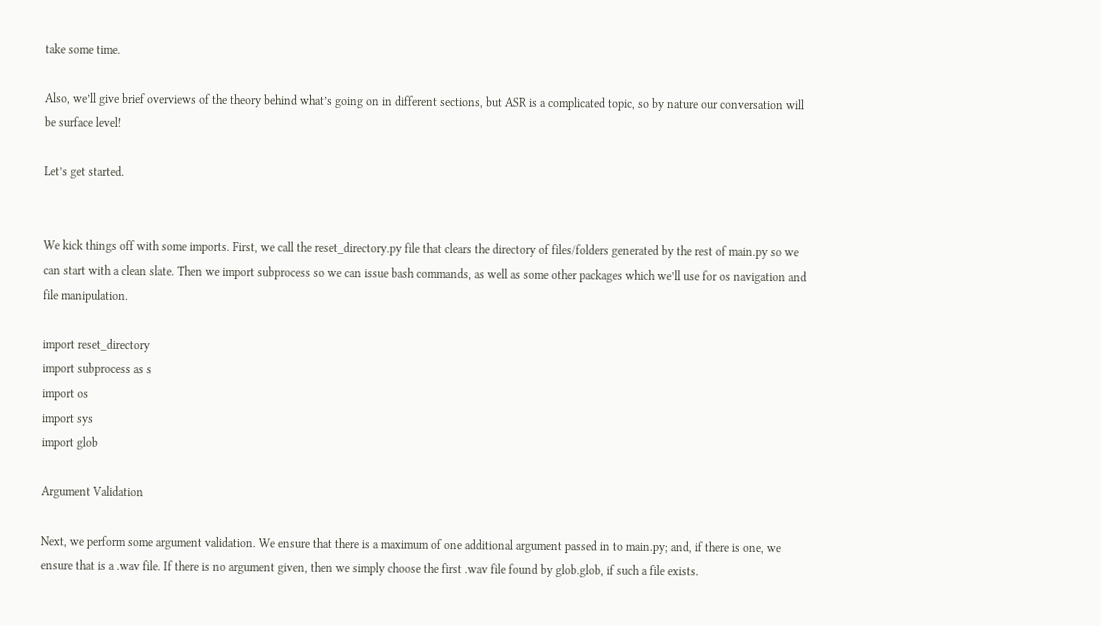take some time.

Also, we’ll give brief overviews of the theory behind what’s going on in different sections, but ASR is a complicated topic, so by nature our conversation will be surface level!

Let’s get started.


We kick things off with some imports. First, we call the reset_directory.py file that clears the directory of files/folders generated by the rest of main.py so we can start with a clean slate. Then we import subprocess so we can issue bash commands, as well as some other packages which we’ll use for os navigation and file manipulation.

import reset_directory
import subprocess as s
import os
import sys
import glob

Argument Validation

Next, we perform some argument validation. We ensure that there is a maximum of one additional argument passed in to main.py; and, if there is one, we ensure that is a .wav file. If there is no argument given, then we simply choose the first .wav file found by glob.glob, if such a file exists.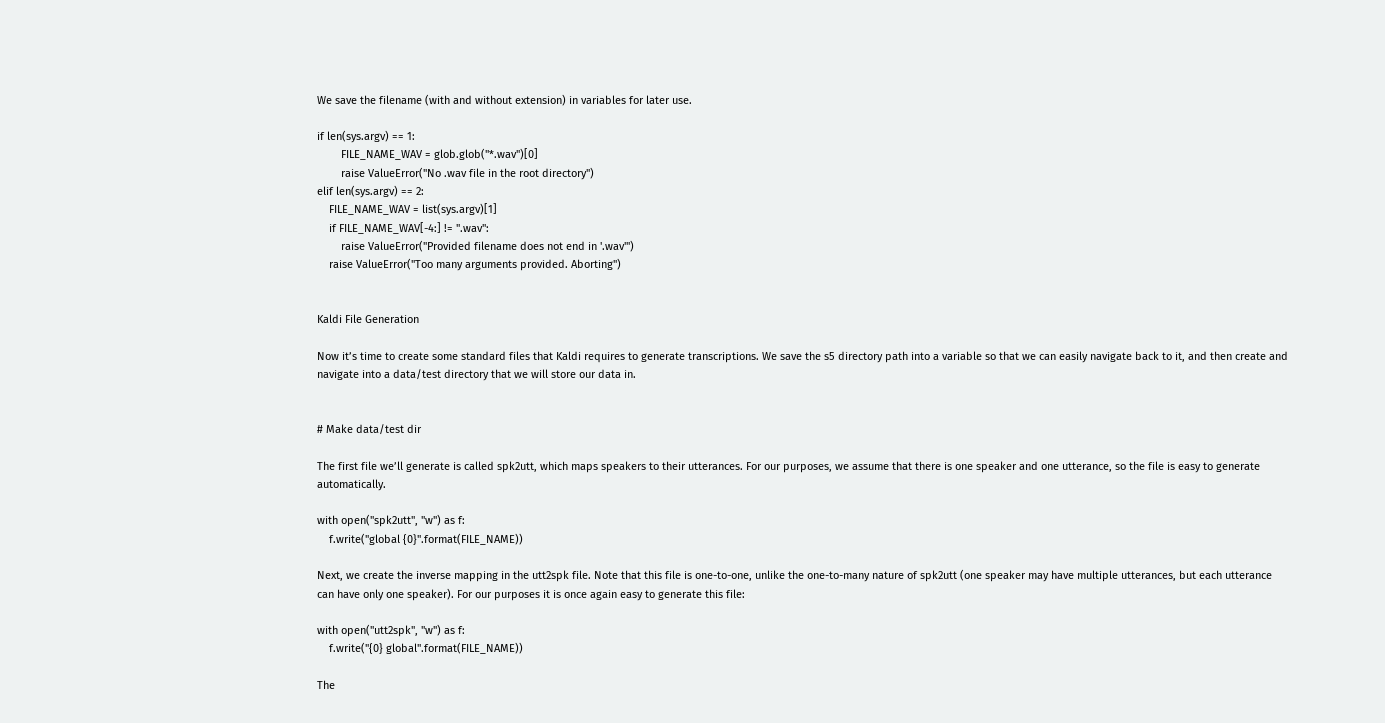We save the filename (with and without extension) in variables for later use.

if len(sys.argv) == 1:
        FILE_NAME_WAV = glob.glob("*.wav")[0]
        raise ValueError("No .wav file in the root directory")
elif len(sys.argv) == 2:
    FILE_NAME_WAV = list(sys.argv)[1]
    if FILE_NAME_WAV[-4:] != ".wav":
        raise ValueError("Provided filename does not end in '.wav'")
    raise ValueError("Too many arguments provided. Aborting")


Kaldi File Generation

Now it’s time to create some standard files that Kaldi requires to generate transcriptions. We save the s5 directory path into a variable so that we can easily navigate back to it, and then create and navigate into a data/test directory that we will store our data in.


# Make data/test dir

The first file we’ll generate is called spk2utt, which maps speakers to their utterances. For our purposes, we assume that there is one speaker and one utterance, so the file is easy to generate automatically.

with open("spk2utt", "w") as f:
    f.write("global {0}".format(FILE_NAME))

Next, we create the inverse mapping in the utt2spk file. Note that this file is one-to-one, unlike the one-to-many nature of spk2utt (one speaker may have multiple utterances, but each utterance can have only one speaker). For our purposes it is once again easy to generate this file:

with open("utt2spk", "w") as f:
    f.write("{0} global".format(FILE_NAME))

The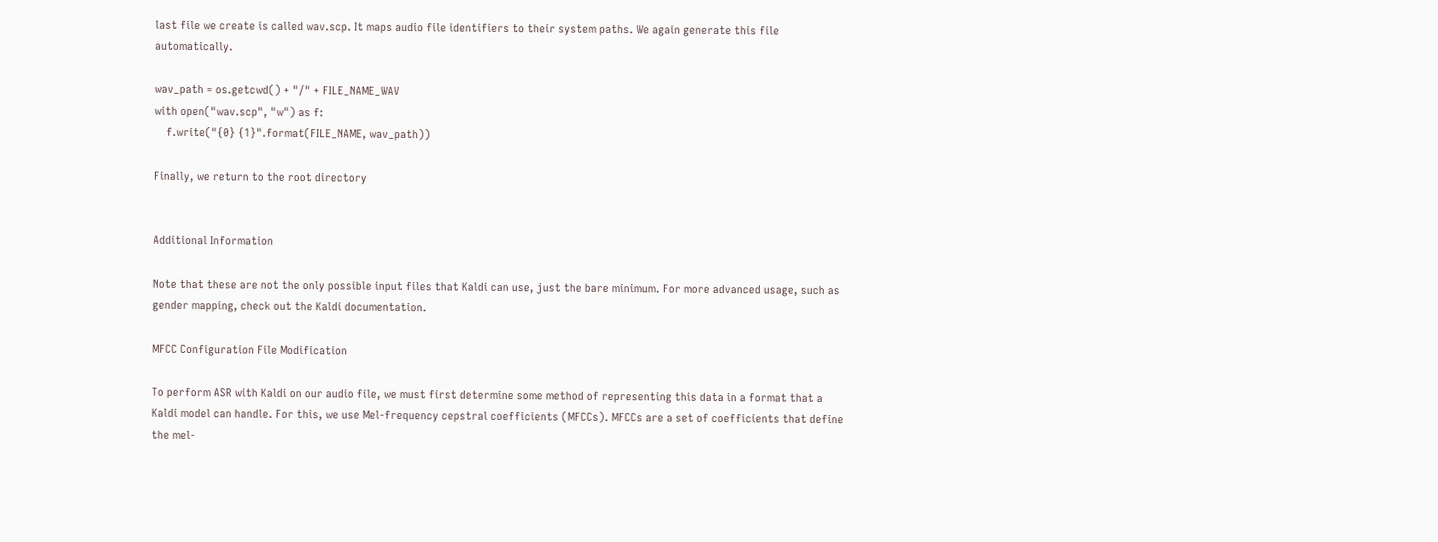last file we create is called wav.scp. It maps audio file identifiers to their system paths. We again generate this file automatically.

wav_path = os.getcwd() + "/" + FILE_NAME_WAV
with open("wav.scp", "w") as f:
    f.write("{0} {1}".format(FILE_NAME, wav_path))

Finally, we return to the root directory


Additional Information

Note that these are not the only possible input files that Kaldi can use, just the bare minimum. For more advanced usage, such as gender mapping, check out the Kaldi documentation.

MFCC Configuration File Modification

To perform ASR with Kaldi on our audio file, we must first determine some method of representing this data in a format that a Kaldi model can handle. For this, we use Mel-frequency cepstral coefficients (MFCCs). MFCCs are a set of coefficients that define the mel-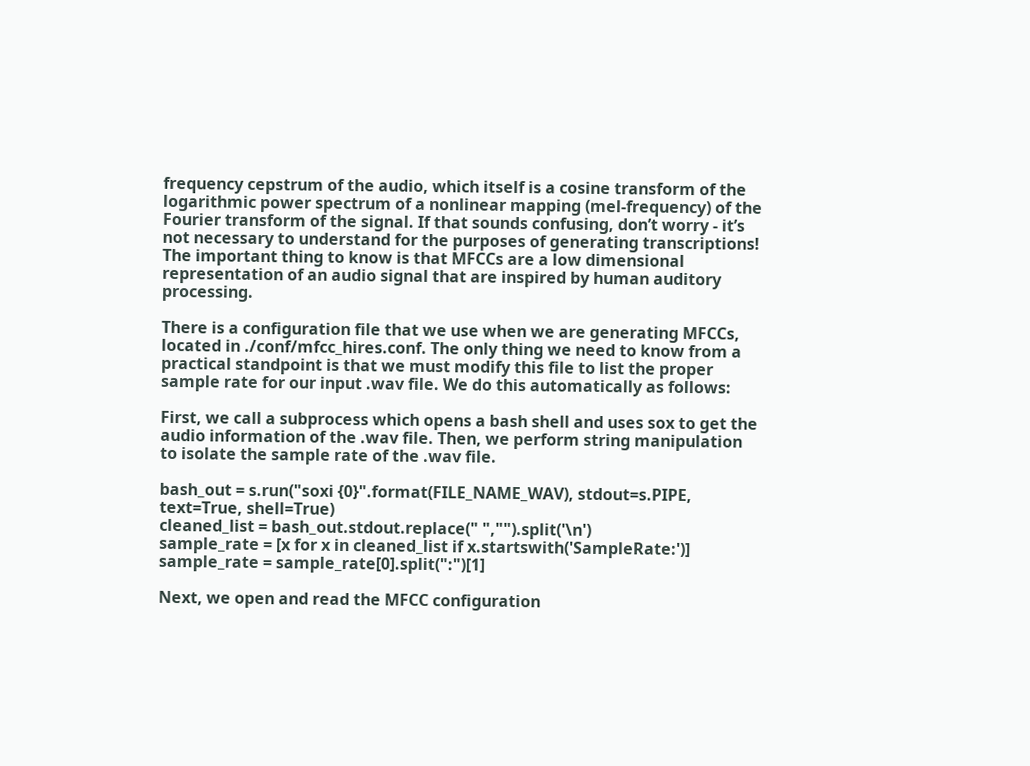frequency cepstrum of the audio, which itself is a cosine transform of the logarithmic power spectrum of a nonlinear mapping (mel-frequency) of the Fourier transform of the signal. If that sounds confusing, don’t worry - it’s not necessary to understand for the purposes of generating transcriptions! The important thing to know is that MFCCs are a low dimensional representation of an audio signal that are inspired by human auditory processing.

There is a configuration file that we use when we are generating MFCCs, located in ./conf/mfcc_hires.conf. The only thing we need to know from a practical standpoint is that we must modify this file to list the proper sample rate for our input .wav file. We do this automatically as follows:

First, we call a subprocess which opens a bash shell and uses sox to get the audio information of the .wav file. Then, we perform string manipulation to isolate the sample rate of the .wav file.

bash_out = s.run("soxi {0}".format(FILE_NAME_WAV), stdout=s.PIPE, text=True, shell=True)
cleaned_list = bash_out.stdout.replace(" ","").split('\n')
sample_rate = [x for x in cleaned_list if x.startswith('SampleRate:')]
sample_rate = sample_rate[0].split(":")[1]

Next, we open and read the MFCC configuration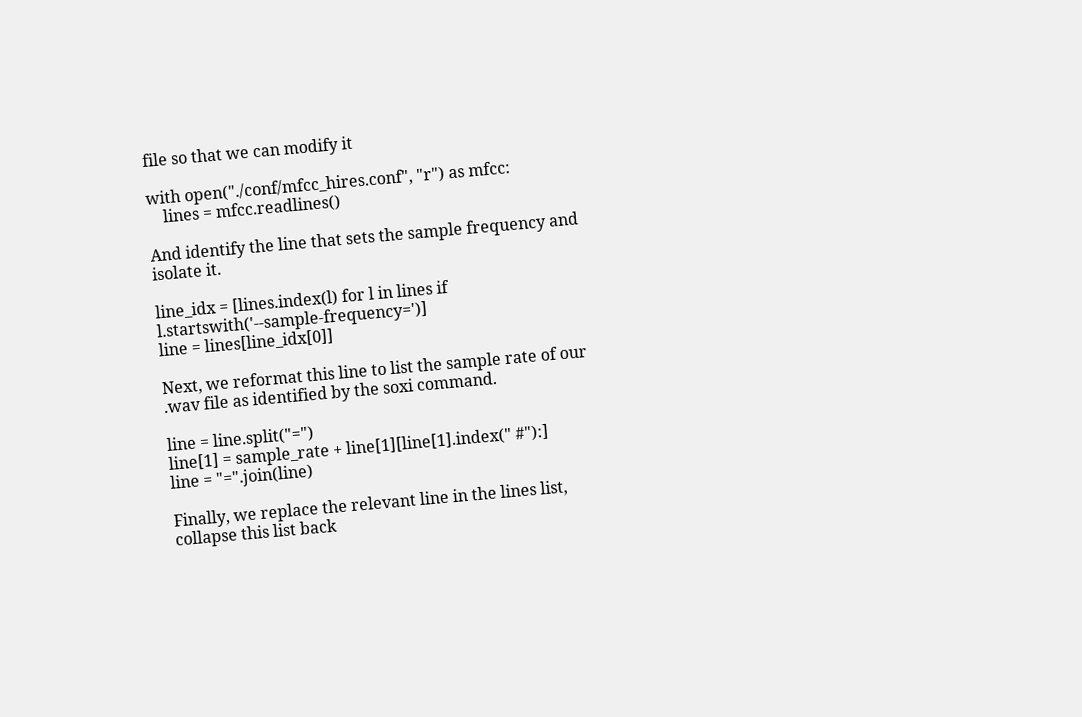file so that we can modify it

with open("./conf/mfcc_hires.conf", "r") as mfcc:
    lines = mfcc.readlines()

And identify the line that sets the sample frequency and isolate it.

line_idx = [lines.index(l) for l in lines if l.startswith('--sample-frequency=')]
line = lines[line_idx[0]]

Next, we reformat this line to list the sample rate of our .wav file as identified by the soxi command.

line = line.split("=")
line[1] = sample_rate + line[1][line[1].index(" #"):]
line = "=".join(line)

Finally, we replace the relevant line in the lines list, collapse this list back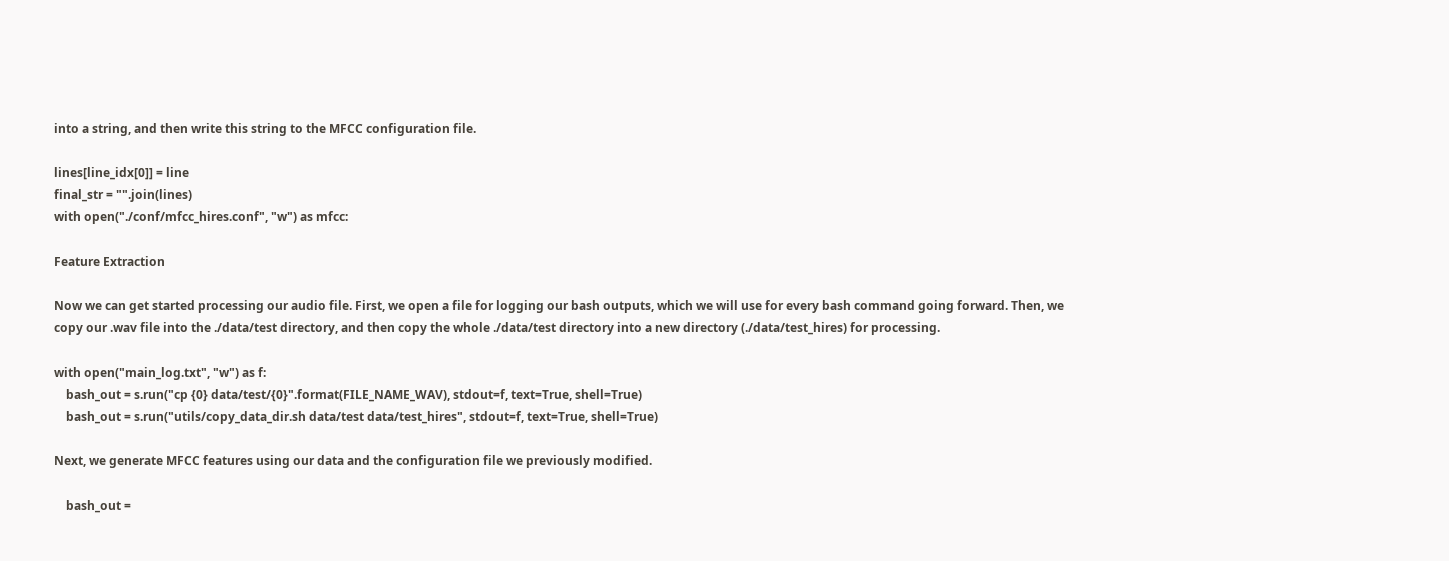into a string, and then write this string to the MFCC configuration file.

lines[line_idx[0]] = line
final_str = "".join(lines)
with open("./conf/mfcc_hires.conf", "w") as mfcc:

Feature Extraction

Now we can get started processing our audio file. First, we open a file for logging our bash outputs, which we will use for every bash command going forward. Then, we copy our .wav file into the ./data/test directory, and then copy the whole ./data/test directory into a new directory (./data/test_hires) for processing.

with open("main_log.txt", "w") as f:
    bash_out = s.run("cp {0} data/test/{0}".format(FILE_NAME_WAV), stdout=f, text=True, shell=True)
    bash_out = s.run("utils/copy_data_dir.sh data/test data/test_hires", stdout=f, text=True, shell=True)

Next, we generate MFCC features using our data and the configuration file we previously modified.

    bash_out =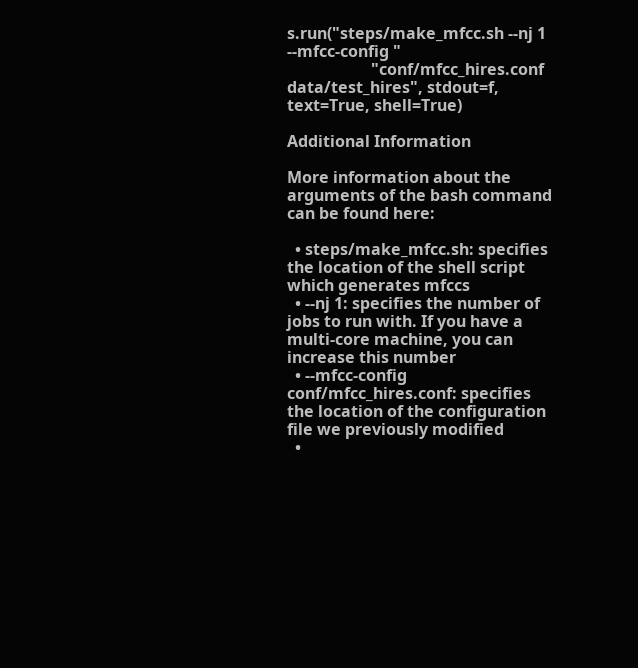s.run("steps/make_mfcc.sh --nj 1 --mfcc-config "
                     "conf/mfcc_hires.conf data/test_hires", stdout=f, text=True, shell=True)

Additional Information

More information about the arguments of the bash command can be found here:

  • steps/make_mfcc.sh: specifies the location of the shell script which generates mfccs
  • --nj 1: specifies the number of jobs to run with. If you have a multi-core machine, you can increase this number
  • --mfcc-config conf/mfcc_hires.conf: specifies the location of the configuration file we previously modified
  •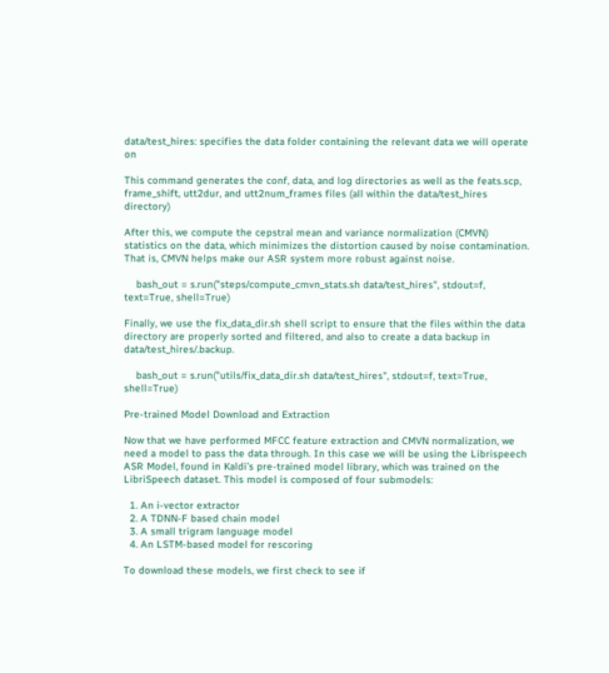data/test_hires: specifies the data folder containing the relevant data we will operate on

This command generates the conf, data, and log directories as well as the feats.scp, frame_shift, utt2dur, and utt2num_frames files (all within the data/test_hires directory)

After this, we compute the cepstral mean and variance normalization (CMVN) statistics on the data, which minimizes the distortion caused by noise contamination. That is, CMVN helps make our ASR system more robust against noise.

    bash_out = s.run("steps/compute_cmvn_stats.sh data/test_hires", stdout=f, text=True, shell=True)

Finally, we use the fix_data_dir.sh shell script to ensure that the files within the data directory are properly sorted and filtered, and also to create a data backup in data/test_hires/.backup.

    bash_out = s.run("utils/fix_data_dir.sh data/test_hires", stdout=f, text=True, shell=True)

Pre-trained Model Download and Extraction

Now that we have performed MFCC feature extraction and CMVN normalization, we need a model to pass the data through. In this case we will be using the Librispeech ASR Model, found in Kaldi’s pre-trained model library, which was trained on the LibriSpeech dataset. This model is composed of four submodels:

  1. An i-vector extractor
  2. A TDNN-F based chain model
  3. A small trigram language model
  4. An LSTM-based model for rescoring

To download these models, we first check to see if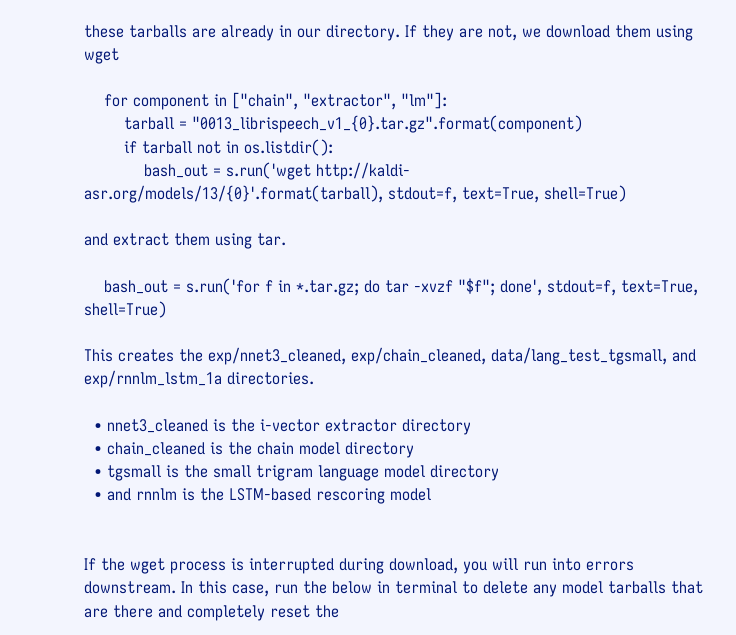these tarballs are already in our directory. If they are not, we download them using wget

    for component in ["chain", "extractor", "lm"]:
        tarball = "0013_librispeech_v1_{0}.tar.gz".format(component)
        if tarball not in os.listdir():
            bash_out = s.run('wget http://kaldi-asr.org/models/13/{0}'.format(tarball), stdout=f, text=True, shell=True)

and extract them using tar.

    bash_out = s.run('for f in *.tar.gz; do tar -xvzf "$f"; done', stdout=f, text=True, shell=True)

This creates the exp/nnet3_cleaned, exp/chain_cleaned, data/lang_test_tgsmall, and exp/rnnlm_lstm_1a directories.

  • nnet3_cleaned is the i-vector extractor directory
  • chain_cleaned is the chain model directory
  • tgsmall is the small trigram language model directory
  • and rnnlm is the LSTM-based rescoring model


If the wget process is interrupted during download, you will run into errors downstream. In this case, run the below in terminal to delete any model tarballs that are there and completely reset the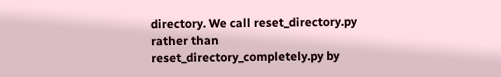directory. We call reset_directory.py rather than reset_directory_completely.py by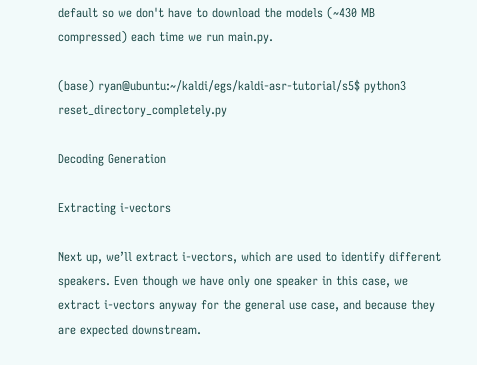default so we don't have to download the models (~430 MB compressed) each time we run main.py.

(base) ryan@ubuntu:~/kaldi/egs/kaldi-asr-tutorial/s5$ python3 reset_directory_completely.py

Decoding Generation

Extracting i-vectors

Next up, we’ll extract i-vectors, which are used to identify different speakers. Even though we have only one speaker in this case, we extract i-vectors anyway for the general use case, and because they are expected downstream.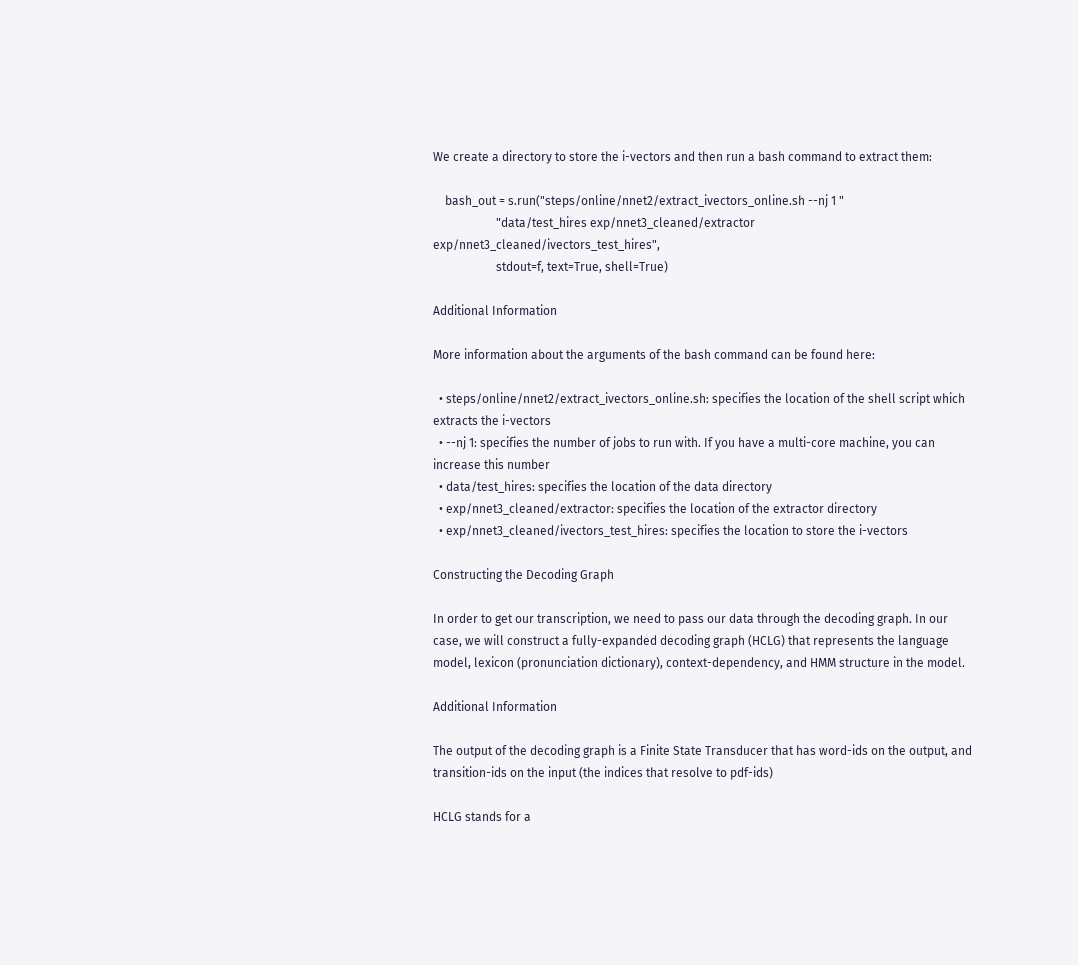We create a directory to store the i-vectors and then run a bash command to extract them:

    bash_out = s.run("steps/online/nnet2/extract_ivectors_online.sh --nj 1 "
                     "data/test_hires exp/nnet3_cleaned/extractor exp/nnet3_cleaned/ivectors_test_hires",
                     stdout=f, text=True, shell=True)

Additional Information

More information about the arguments of the bash command can be found here:

  • steps/online/nnet2/extract_ivectors_online.sh: specifies the location of the shell script which extracts the i-vectors
  • --nj 1: specifies the number of jobs to run with. If you have a multi-core machine, you can increase this number
  • data/test_hires: specifies the location of the data directory
  • exp/nnet3_cleaned/extractor: specifies the location of the extractor directory
  • exp/nnet3_cleaned/ivectors_test_hires: specifies the location to store the i-vectors

Constructing the Decoding Graph

In order to get our transcription, we need to pass our data through the decoding graph. In our case, we will construct a fully-expanded decoding graph (HCLG) that represents the language model, lexicon (pronunciation dictionary), context-dependency, and HMM structure in the model.

Additional Information

The output of the decoding graph is a Finite State Transducer that has word-ids on the output, and transition-ids on the input (the indices that resolve to pdf-ids)

HCLG stands for a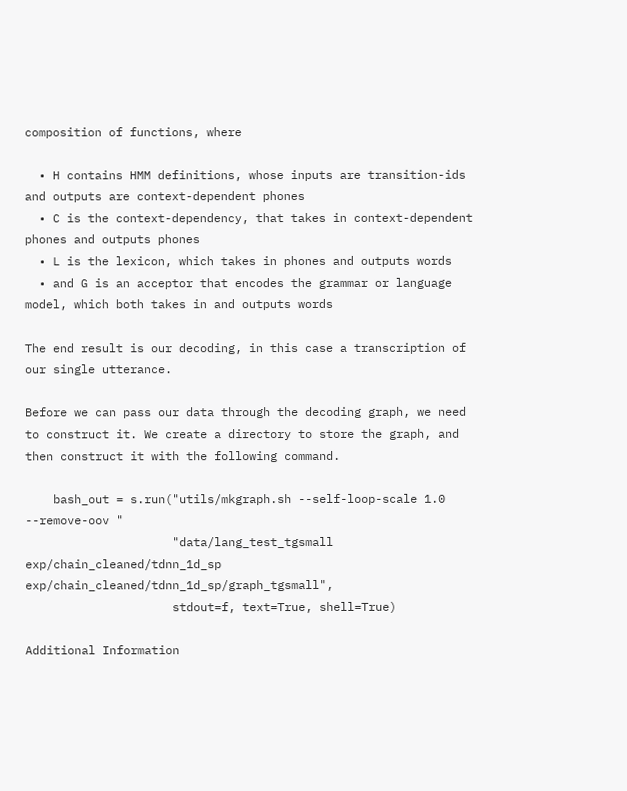composition of functions, where

  • H contains HMM definitions, whose inputs are transition-ids and outputs are context-dependent phones
  • C is the context-dependency, that takes in context-dependent phones and outputs phones
  • L is the lexicon, which takes in phones and outputs words
  • and G is an acceptor that encodes the grammar or language model, which both takes in and outputs words

The end result is our decoding, in this case a transcription of our single utterance.

Before we can pass our data through the decoding graph, we need to construct it. We create a directory to store the graph, and then construct it with the following command.

    bash_out = s.run("utils/mkgraph.sh --self-loop-scale 1.0 --remove-oov "
                     "data/lang_test_tgsmall exp/chain_cleaned/tdnn_1d_sp exp/chain_cleaned/tdnn_1d_sp/graph_tgsmall",
                     stdout=f, text=True, shell=True)

Additional Information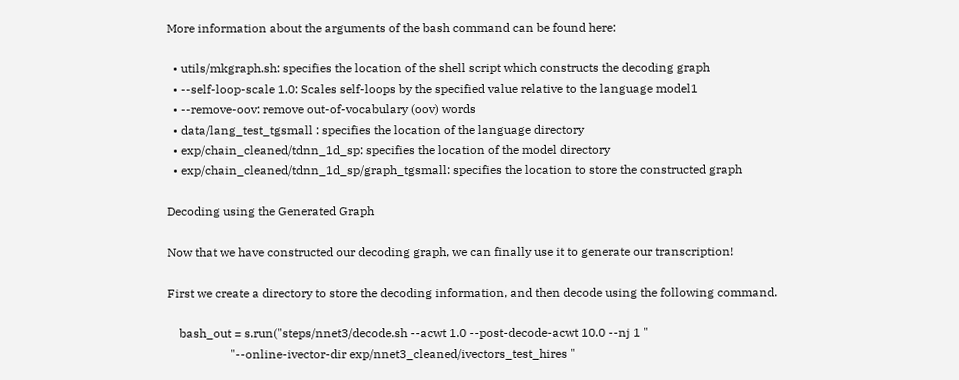More information about the arguments of the bash command can be found here:

  • utils/mkgraph.sh: specifies the location of the shell script which constructs the decoding graph
  • --self-loop-scale 1.0: Scales self-loops by the specified value relative to the language model1
  • --remove-oov: remove out-of-vocabulary (oov) words
  • data/lang_test_tgsmall : specifies the location of the language directory
  • exp/chain_cleaned/tdnn_1d_sp: specifies the location of the model directory
  • exp/chain_cleaned/tdnn_1d_sp/graph_tgsmall: specifies the location to store the constructed graph

Decoding using the Generated Graph

Now that we have constructed our decoding graph, we can finally use it to generate our transcription!

First we create a directory to store the decoding information, and then decode using the following command.

    bash_out = s.run("steps/nnet3/decode.sh --acwt 1.0 --post-decode-acwt 10.0 --nj 1 "
                     "--online-ivector-dir exp/nnet3_cleaned/ivectors_test_hires "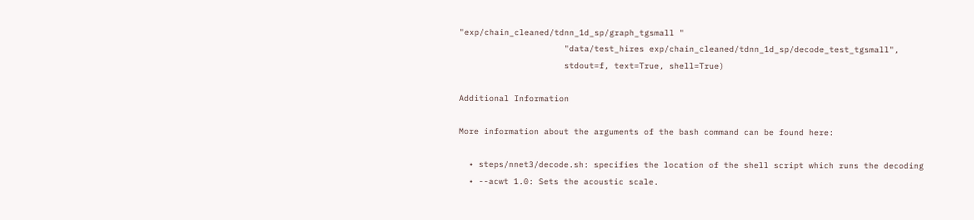"exp/chain_cleaned/tdnn_1d_sp/graph_tgsmall "
                     "data/test_hires exp/chain_cleaned/tdnn_1d_sp/decode_test_tgsmall",
                     stdout=f, text=True, shell=True)

Additional Information

More information about the arguments of the bash command can be found here:

  • steps/nnet3/decode.sh: specifies the location of the shell script which runs the decoding
  • --acwt 1.0: Sets the acoustic scale.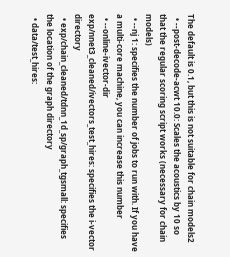The default is 0.1, but this is not suitable for chain models2
  • --post-decode-acwt 10.0: Scales the acoustics by 10 so that the regular scoring script works (necessary for chain models)
  • --nj 1: specifies the number of jobs to run with. If you have a multi-core machine, you can increase this number
  • --online-ivector-dir exp/nnet3_cleaned/ivectors_test_hires: specifies the i-vector directory
  • exp/chain_cleaned/tdnn_1d_sp/graph_tgsmall: specifies the location of the graph directory
  • data/test_hires: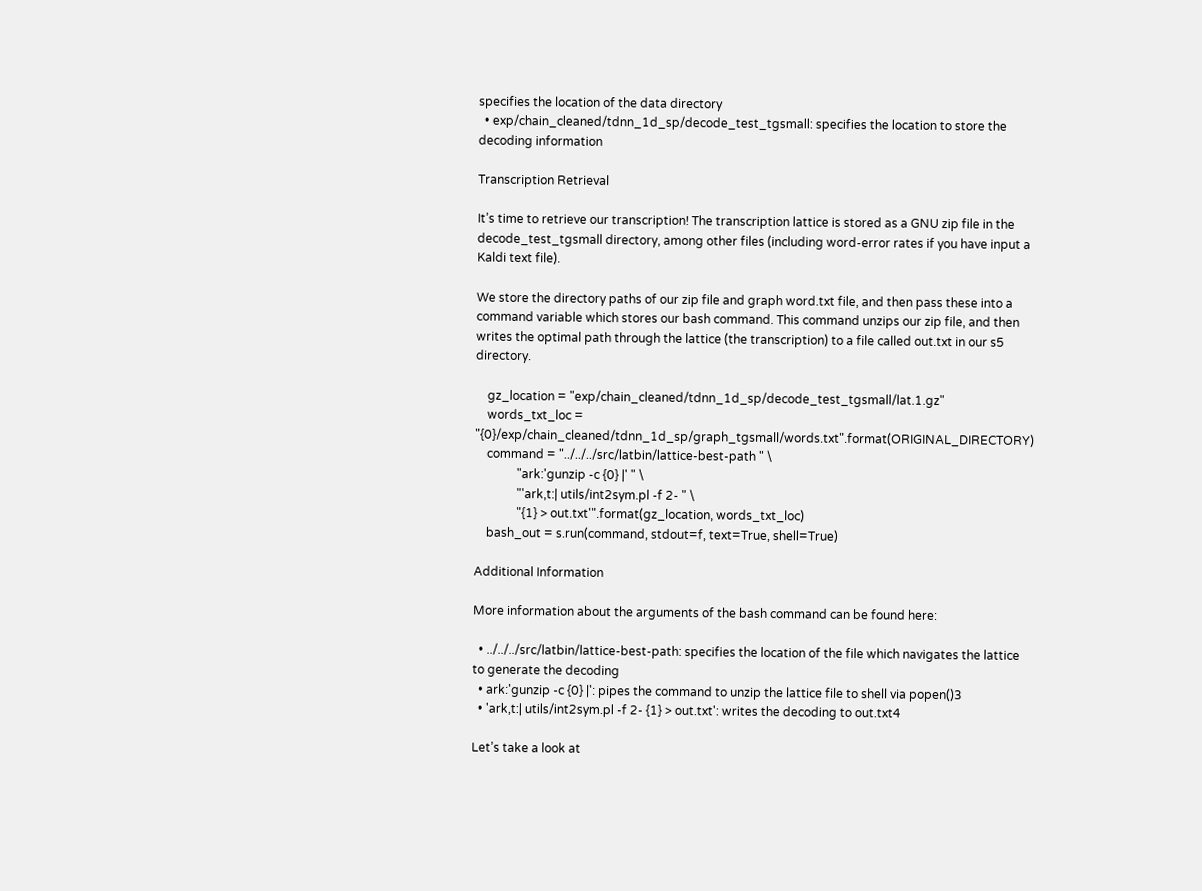specifies the location of the data directory
  • exp/chain_cleaned/tdnn_1d_sp/decode_test_tgsmall: specifies the location to store the decoding information

Transcription Retrieval

It’s time to retrieve our transcription! The transcription lattice is stored as a GNU zip file in the decode_test_tgsmall directory, among other files (including word-error rates if you have input a Kaldi text file).

We store the directory paths of our zip file and graph word.txt file, and then pass these into a command variable which stores our bash command. This command unzips our zip file, and then writes the optimal path through the lattice (the transcription) to a file called out.txt in our s5 directory.

    gz_location = "exp/chain_cleaned/tdnn_1d_sp/decode_test_tgsmall/lat.1.gz"
    words_txt_loc = "{0}/exp/chain_cleaned/tdnn_1d_sp/graph_tgsmall/words.txt".format(ORIGINAL_DIRECTORY)
    command = "../../../src/latbin/lattice-best-path " \
              "ark:'gunzip -c {0} |' " \
              "'ark,t:| utils/int2sym.pl -f 2- " \
              "{1} > out.txt'".format(gz_location, words_txt_loc)
    bash_out = s.run(command, stdout=f, text=True, shell=True)

Additional Information

More information about the arguments of the bash command can be found here:

  • ../../../src/latbin/lattice-best-path: specifies the location of the file which navigates the lattice to generate the decoding
  • ark:'gunzip -c {0} |': pipes the command to unzip the lattice file to shell via popen()3
  • 'ark,t:| utils/int2sym.pl -f 2- {1} > out.txt': writes the decoding to out.txt4

Let’s take a look at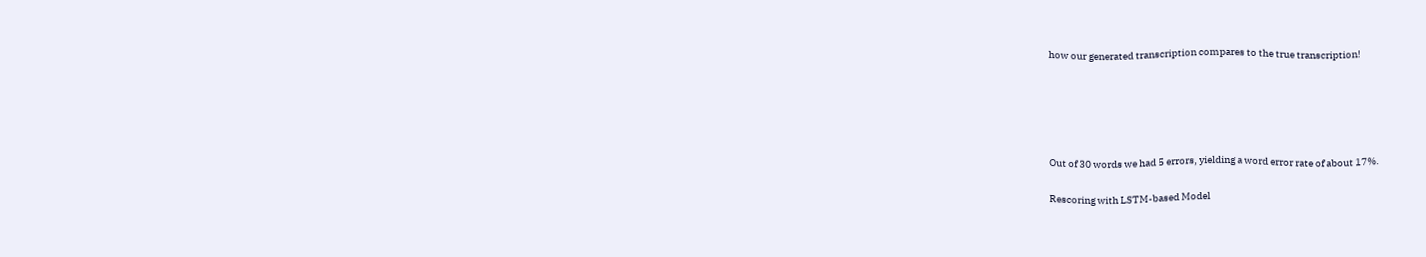how our generated transcription compares to the true transcription!





Out of 30 words we had 5 errors, yielding a word error rate of about 17%.

Rescoring with LSTM-based Model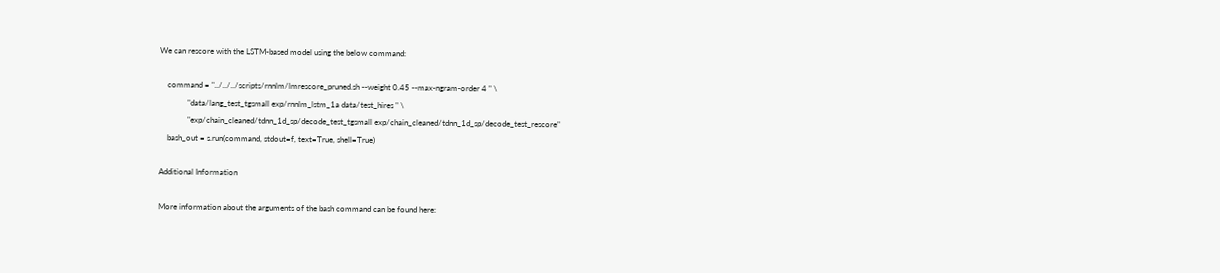We can rescore with the LSTM-based model using the below command:

    command = "../../../scripts/rnnlm/lmrescore_pruned.sh --weight 0.45 --max-ngram-order 4 " \
              "data/lang_test_tgsmall exp/rnnlm_lstm_1a data/test_hires " \
              "exp/chain_cleaned/tdnn_1d_sp/decode_test_tgsmall exp/chain_cleaned/tdnn_1d_sp/decode_test_rescore"
    bash_out = s.run(command, stdout=f, text=True, shell=True)

Additional Information

More information about the arguments of the bash command can be found here: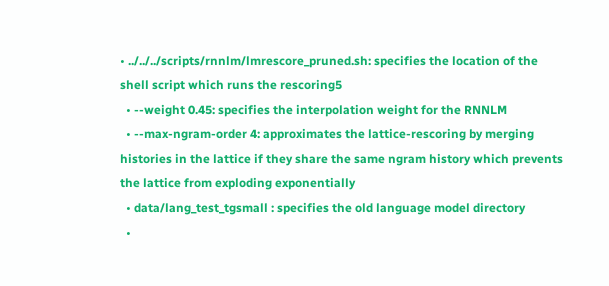• ../../../scripts/rnnlm/lmrescore_pruned.sh: specifies the location of the shell script which runs the rescoring5
  • --weight 0.45: specifies the interpolation weight for the RNNLM
  • --max-ngram-order 4: approximates the lattice-rescoring by merging histories in the lattice if they share the same ngram history which prevents the lattice from exploding exponentially
  • data/lang_test_tgsmall : specifies the old language model directory
  •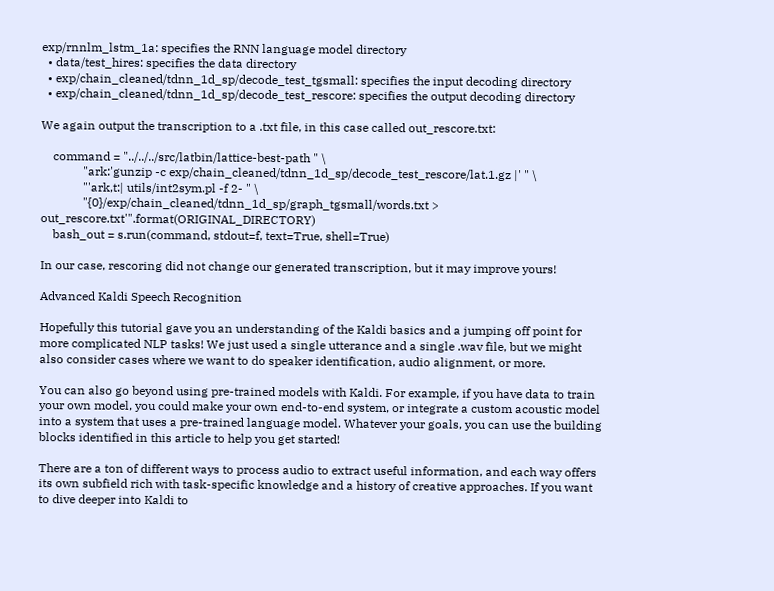exp/rnnlm_lstm_1a: specifies the RNN language model directory
  • data/test_hires: specifies the data directory
  • exp/chain_cleaned/tdnn_1d_sp/decode_test_tgsmall: specifies the input decoding directory
  • exp/chain_cleaned/tdnn_1d_sp/decode_test_rescore: specifies the output decoding directory

We again output the transcription to a .txt file, in this case called out_rescore.txt:

    command = "../../../src/latbin/lattice-best-path " \
              "ark:'gunzip -c exp/chain_cleaned/tdnn_1d_sp/decode_test_rescore/lat.1.gz |' " \
              "'ark,t:| utils/int2sym.pl -f 2- " \
              "{0}/exp/chain_cleaned/tdnn_1d_sp/graph_tgsmall/words.txt > out_rescore.txt'".format(ORIGINAL_DIRECTORY)
    bash_out = s.run(command, stdout=f, text=True, shell=True)

In our case, rescoring did not change our generated transcription, but it may improve yours!

Advanced Kaldi Speech Recognition

Hopefully this tutorial gave you an understanding of the Kaldi basics and a jumping off point for more complicated NLP tasks! We just used a single utterance and a single .wav file, but we might also consider cases where we want to do speaker identification, audio alignment, or more.

You can also go beyond using pre-trained models with Kaldi. For example, if you have data to train your own model, you could make your own end-to-end system, or integrate a custom acoustic model into a system that uses a pre-trained language model. Whatever your goals, you can use the building blocks identified in this article to help you get started!

There are a ton of different ways to process audio to extract useful information, and each way offers its own subfield rich with task-specific knowledge and a history of creative approaches. If you want to dive deeper into Kaldi to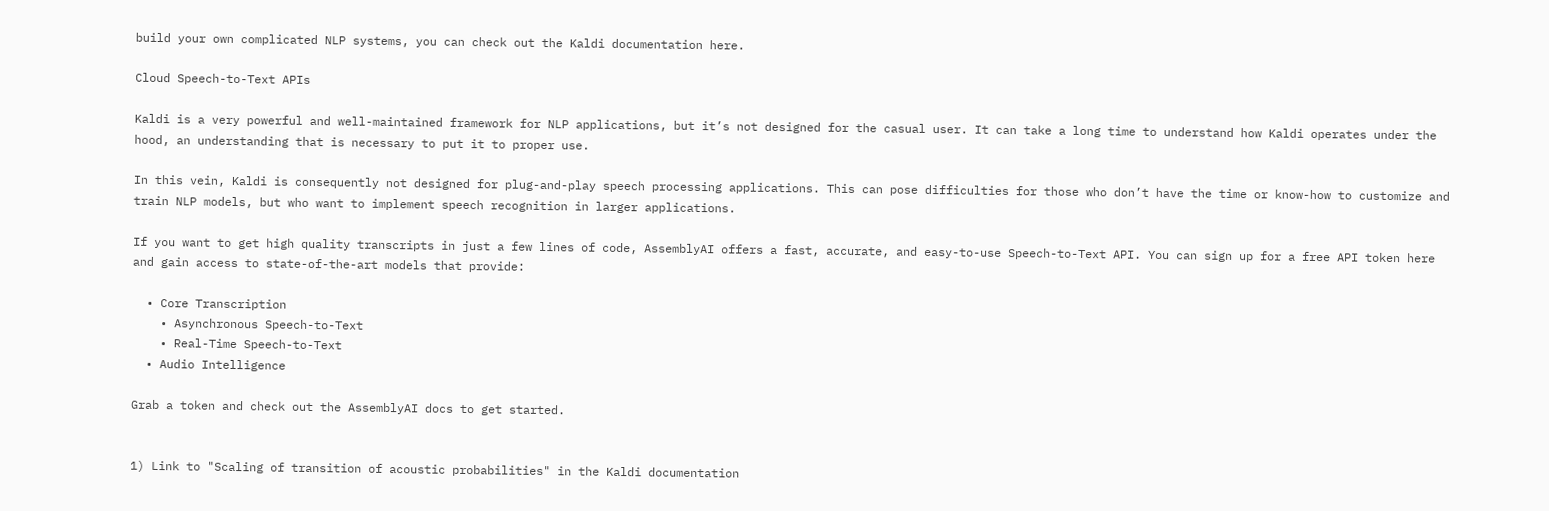build your own complicated NLP systems, you can check out the Kaldi documentation here.

Cloud Speech-to-Text APIs

Kaldi is a very powerful and well-maintained framework for NLP applications, but it’s not designed for the casual user. It can take a long time to understand how Kaldi operates under the hood, an understanding that is necessary to put it to proper use.

In this vein, Kaldi is consequently not designed for plug-and-play speech processing applications. This can pose difficulties for those who don’t have the time or know-how to customize and train NLP models, but who want to implement speech recognition in larger applications.

If you want to get high quality transcripts in just a few lines of code, AssemblyAI offers a fast, accurate, and easy-to-use Speech-to-Text API. You can sign up for a free API token here and gain access to state-of-the-art models that provide:

  • Core Transcription
    • Asynchronous Speech-to-Text
    • Real-Time Speech-to-Text
  • Audio Intelligence

Grab a token and check out the AssemblyAI docs to get started.


1) Link to "Scaling of transition of acoustic probabilities" in the Kaldi documentation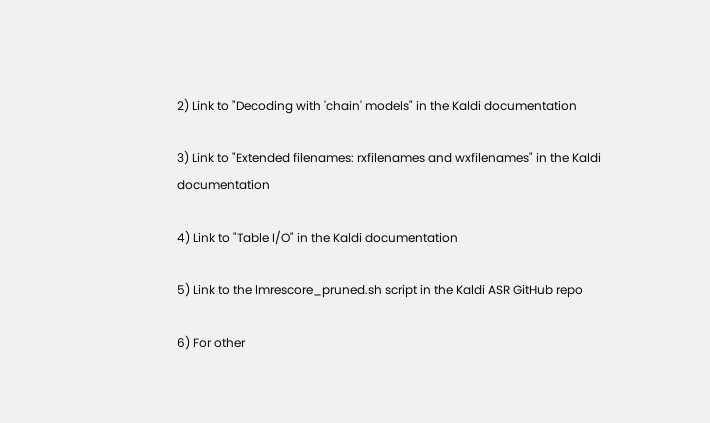2) Link to "Decoding with 'chain' models" in the Kaldi documentation

3) Link to "Extended filenames: rxfilenames and wxfilenames" in the Kaldi documentation

4) Link to "Table I/O" in the Kaldi documentation

5) Link to the lmrescore_pruned.sh script in the Kaldi ASR GitHub repo

6) For other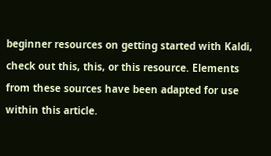beginner resources on getting started with Kaldi, check out this, this, or this resource. Elements from these sources have been adapted for use within this article.